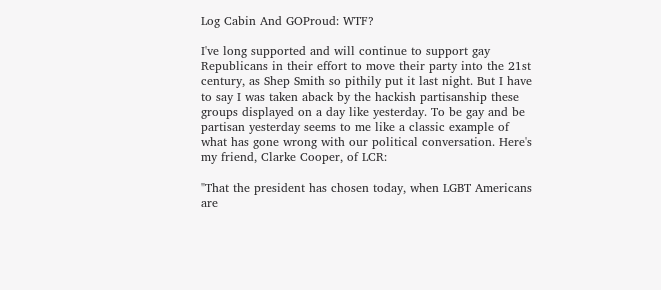Log Cabin And GOProud: WTF?

I've long supported and will continue to support gay Republicans in their effort to move their party into the 21st century, as Shep Smith so pithily put it last night. But I have to say I was taken aback by the hackish partisanship these groups displayed on a day like yesterday. To be gay and be partisan yesterday seems to me like a classic example of what has gone wrong with our political conversation. Here's my friend, Clarke Cooper, of LCR:

"That the president has chosen today, when LGBT Americans are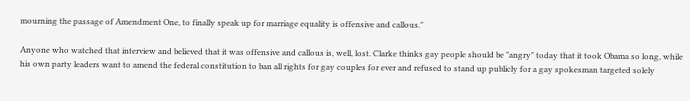mourning the passage of Amendment One, to finally speak up for marriage equality is offensive and callous."

Anyone who watched that interview and believed that it was offensive and callous is, well, lost. Clarke thinks gay people should be "angry" today that it took Obama so long, while his own party leaders want to amend the federal constitution to ban all rights for gay couples for ever and refused to stand up publicly for a gay spokesman targeted solely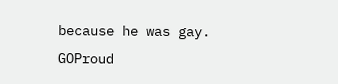because he was gay. GOProud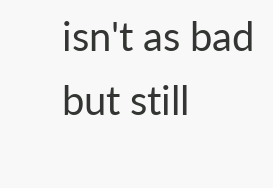isn't as bad but still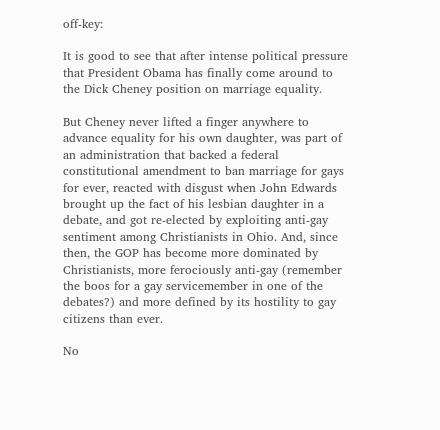off-key:

It is good to see that after intense political pressure that President Obama has finally come around to the Dick Cheney position on marriage equality.

But Cheney never lifted a finger anywhere to advance equality for his own daughter, was part of an administration that backed a federal constitutional amendment to ban marriage for gays for ever, reacted with disgust when John Edwards brought up the fact of his lesbian daughter in a debate, and got re-elected by exploiting anti-gay sentiment among Christianists in Ohio. And, since then, the GOP has become more dominated by Christianists, more ferociously anti-gay (remember the boos for a gay servicemember in one of the debates?) and more defined by its hostility to gay citizens than ever.

No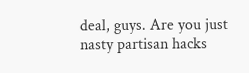deal, guys. Are you just nasty partisan hacks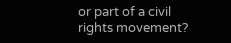or part of a civil rights movement?